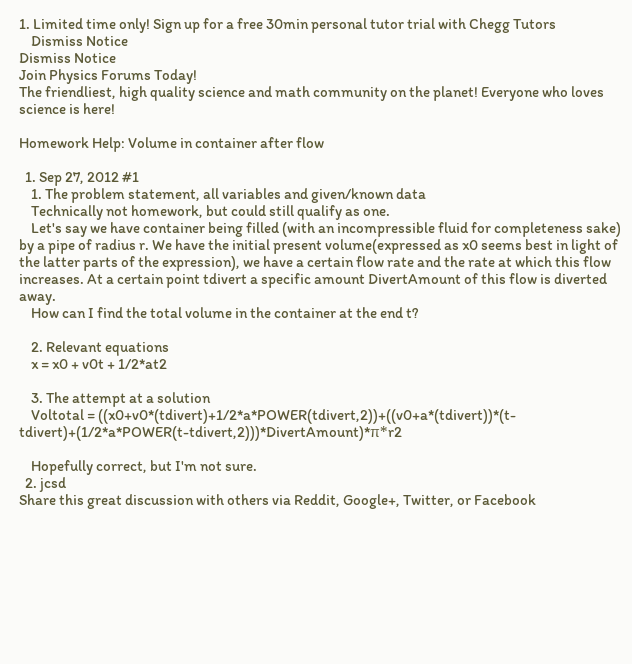1. Limited time only! Sign up for a free 30min personal tutor trial with Chegg Tutors
    Dismiss Notice
Dismiss Notice
Join Physics Forums Today!
The friendliest, high quality science and math community on the planet! Everyone who loves science is here!

Homework Help: Volume in container after flow

  1. Sep 27, 2012 #1
    1. The problem statement, all variables and given/known data
    Technically not homework, but could still qualify as one.
    Let's say we have container being filled (with an incompressible fluid for completeness sake) by a pipe of radius r. We have the initial present volume(expressed as x0 seems best in light of the latter parts of the expression), we have a certain flow rate and the rate at which this flow increases. At a certain point tdivert a specific amount DivertAmount of this flow is diverted away.
    How can I find the total volume in the container at the end t?

    2. Relevant equations
    x = x0 + v0t + 1/2*at2

    3. The attempt at a solution
    Voltotal = ((x0+v0*(tdivert)+1/2*a*POWER(tdivert,2))+((v0+a*(tdivert))*(t-tdivert)+(1/2*a*POWER(t-tdivert,2)))*DivertAmount)*π*r2

    Hopefully correct, but I'm not sure.
  2. jcsd
Share this great discussion with others via Reddit, Google+, Twitter, or Facebook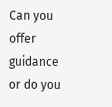Can you offer guidance or do you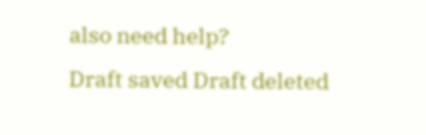also need help?
Draft saved Draft deleted